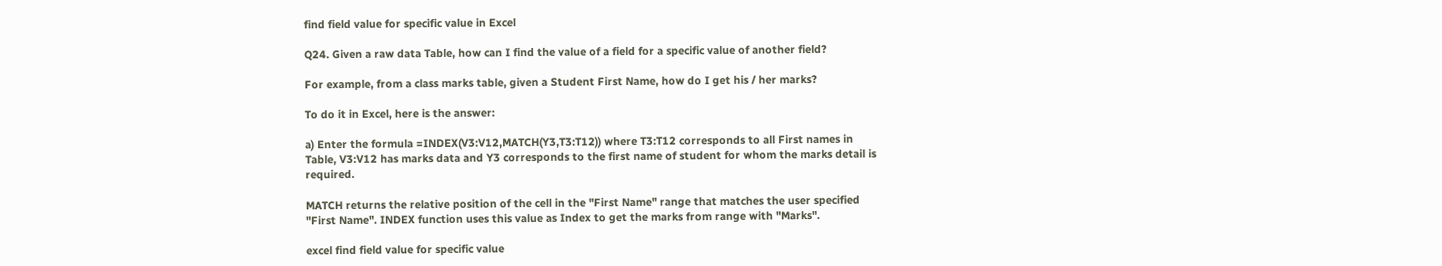find field value for specific value in Excel

Q24. Given a raw data Table, how can I find the value of a field for a specific value of another field?

For example, from a class marks table, given a Student First Name, how do I get his / her marks?

To do it in Excel, here is the answer:

a) Enter the formula =INDEX(V3:V12,MATCH(Y3,T3:T12)) where T3:T12 corresponds to all First names in Table, V3:V12 has marks data and Y3 corresponds to the first name of student for whom the marks detail is required.

MATCH returns the relative position of the cell in the "First Name" range that matches the user specified "First Name". INDEX function uses this value as Index to get the marks from range with "Marks".

excel find field value for specific value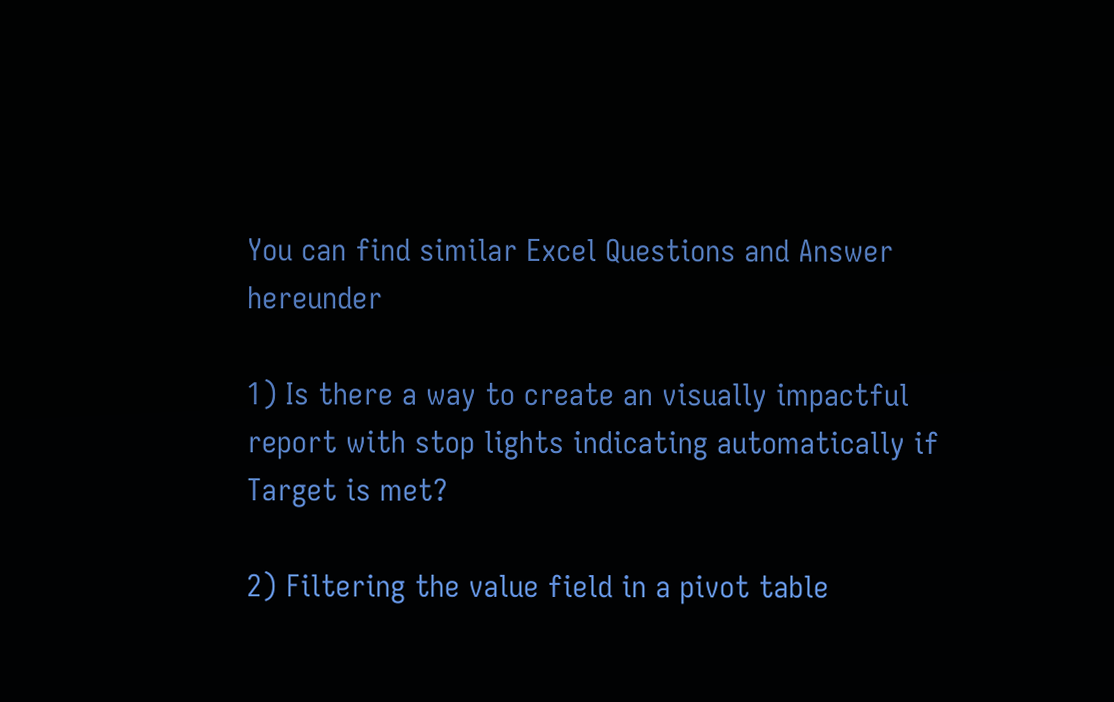You can find similar Excel Questions and Answer hereunder

1) Is there a way to create an visually impactful report with stop lights indicating automatically if Target is met?

2) Filtering the value field in a pivot table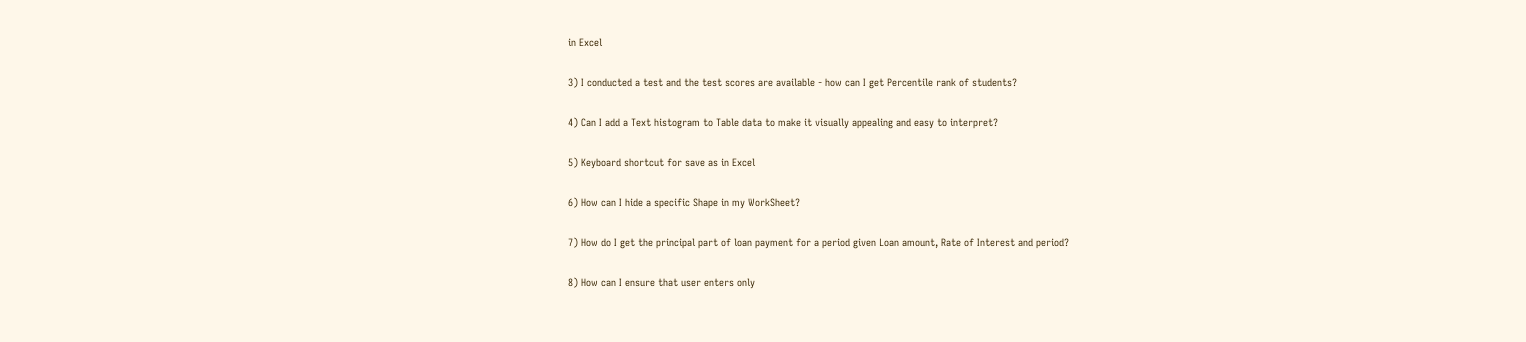in Excel

3) I conducted a test and the test scores are available - how can I get Percentile rank of students?

4) Can I add a Text histogram to Table data to make it visually appealing and easy to interpret?

5) Keyboard shortcut for save as in Excel

6) How can I hide a specific Shape in my WorkSheet?

7) How do I get the principal part of loan payment for a period given Loan amount, Rate of Interest and period?

8) How can I ensure that user enters only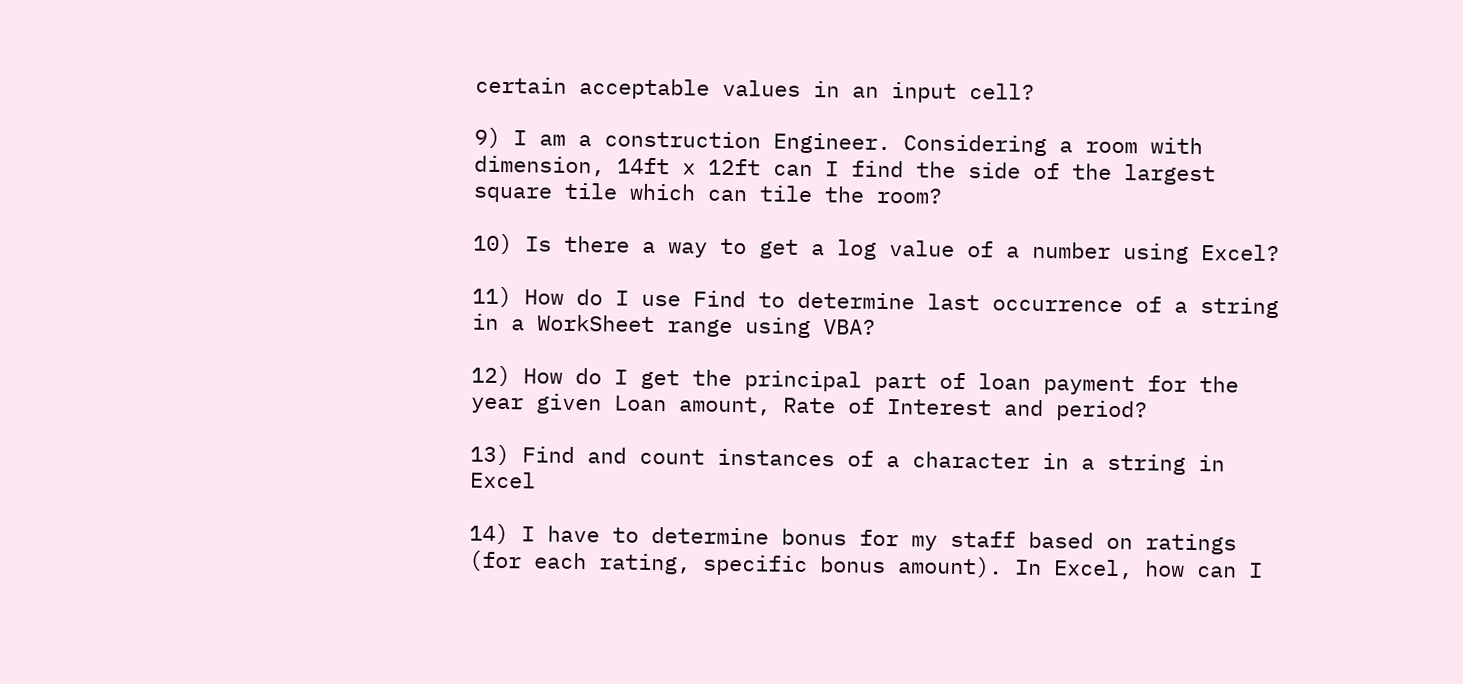certain acceptable values in an input cell?

9) I am a construction Engineer. Considering a room with dimension, 14ft x 12ft can I find the side of the largest square tile which can tile the room?

10) Is there a way to get a log value of a number using Excel?

11) How do I use Find to determine last occurrence of a string in a WorkSheet range using VBA?

12) How do I get the principal part of loan payment for the year given Loan amount, Rate of Interest and period?

13) Find and count instances of a character in a string in Excel

14) I have to determine bonus for my staff based on ratings (for each rating, specific bonus amount). In Excel, how can I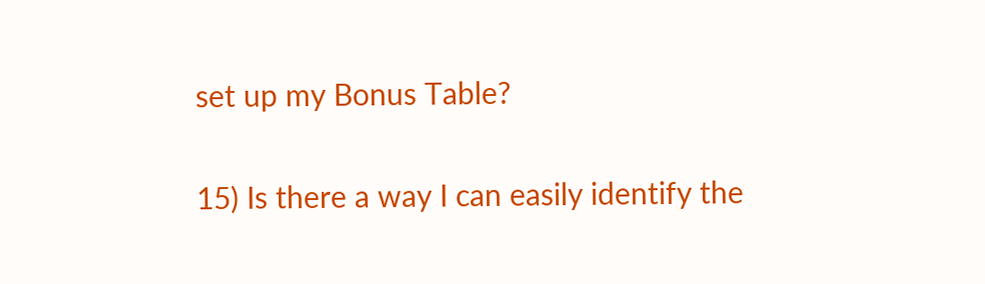set up my Bonus Table?

15) Is there a way I can easily identify the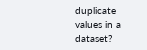duplicate values in a dataset?